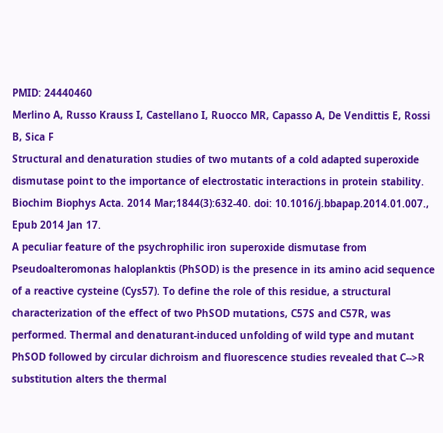PMID: 24440460
Merlino A, Russo Krauss I, Castellano I, Ruocco MR, Capasso A, De Vendittis E, Rossi B, Sica F
Structural and denaturation studies of two mutants of a cold adapted superoxide dismutase point to the importance of electrostatic interactions in protein stability.
Biochim Biophys Acta. 2014 Mar;1844(3):632-40. doi: 10.1016/j.bbapap.2014.01.007., Epub 2014 Jan 17.
A peculiar feature of the psychrophilic iron superoxide dismutase from Pseudoalteromonas haloplanktis (PhSOD) is the presence in its amino acid sequence of a reactive cysteine (Cys57). To define the role of this residue, a structural characterization of the effect of two PhSOD mutations, C57S and C57R, was performed. Thermal and denaturant-induced unfolding of wild type and mutant PhSOD followed by circular dichroism and fluorescence studies revealed that C-->R substitution alters the thermal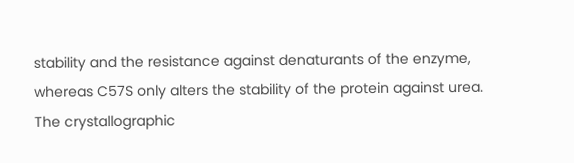stability and the resistance against denaturants of the enzyme, whereas C57S only alters the stability of the protein against urea. The crystallographic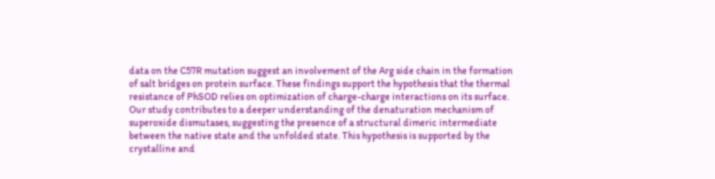data on the C57R mutation suggest an involvement of the Arg side chain in the formation of salt bridges on protein surface. These findings support the hypothesis that the thermal resistance of PhSOD relies on optimization of charge-charge interactions on its surface. Our study contributes to a deeper understanding of the denaturation mechanism of superoxide dismutases, suggesting the presence of a structural dimeric intermediate between the native state and the unfolded state. This hypothesis is supported by the crystalline and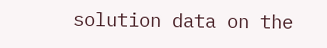solution data on the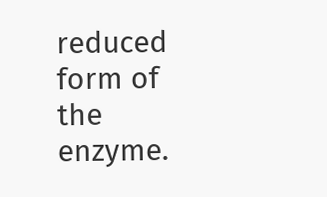reduced form of the enzyme.